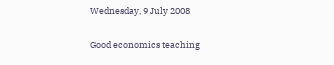Wednesday, 9 July 2008

Good economics teaching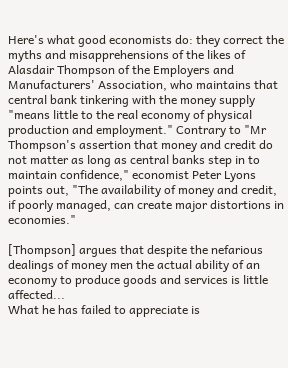Here's what good economists do: they correct the myths and misapprehensions of the likes of Alasdair Thompson of the Employers and Manufacturers' Association, who maintains that central bank tinkering with the money supply "means little to the real economy of physical production and employment." Contrary to "Mr Thompson's assertion that money and credit do not matter as long as central banks step in to maintain confidence," economist Peter Lyons points out, "The availability of money and credit, if poorly managed, can create major distortions in economies."

[Thompson] argues that despite the nefarious dealings of money men the actual ability of an economy to produce goods and services is little affected...
What he has failed to appreciate is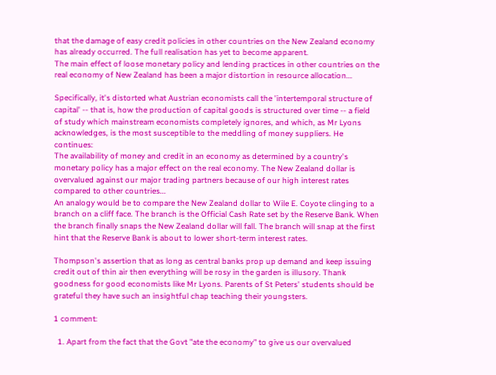that the damage of easy credit policies in other countries on the New Zealand economy has already occurred. The full realisation has yet to become apparent.
The main effect of loose monetary policy and lending practices in other countries on the real economy of New Zealand has been a major distortion in resource allocation...

Specifically, it's distorted what Austrian economists call the 'intertemporal structure of capital' -- that is, how the production of capital goods is structured over time -- a field of study which mainstream economists completely ignores, and which, as Mr Lyons acknowledges, is the most susceptible to the meddling of money suppliers. He continues:
The availability of money and credit in an economy as determined by a country's monetary policy has a major effect on the real economy. The New Zealand dollar is overvalued against our major trading partners because of our high interest rates compared to other countries...
An analogy would be to compare the New Zealand dollar to Wile E. Coyote clinging to a branch on a cliff face. The branch is the Official Cash Rate set by the Reserve Bank. When the branch finally snaps the New Zealand dollar will fall. The branch will snap at the first hint that the Reserve Bank is about to lower short-term interest rates.

Thompson's assertion that as long as central banks prop up demand and keep issuing credit out of thin air then everything will be rosy in the garden is illusory. Thank goodness for good economists like Mr Lyons. Parents of St Peters' students should be grateful they have such an insightful chap teaching their youngsters.

1 comment:

  1. Apart from the fact that the Govt "ate the economy" to give us our overvalued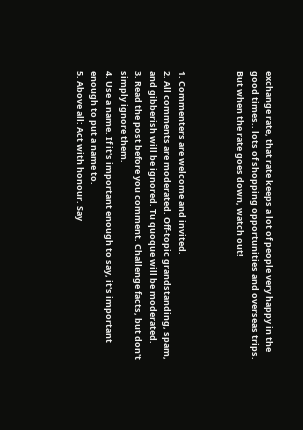exchange rate, that rate keeps a lot of people very happy in the good times.. lots of shopping opportunities and overseas trips. But when the rate goes down, watch out!



1. Commenters are welcome and invited.
2. All comments are moderated. Off-topic grandstanding, spam, and gibberish will be ignored. Tu quoque will be moderated.
3. Read the post before you comment. Challenge facts, but don't simply ignore them.
4. Use a name. If it's important enough to say, it's important enough to put a name to.
5. Above all: Act with honour. Say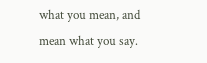what you mean, and mean what you say.